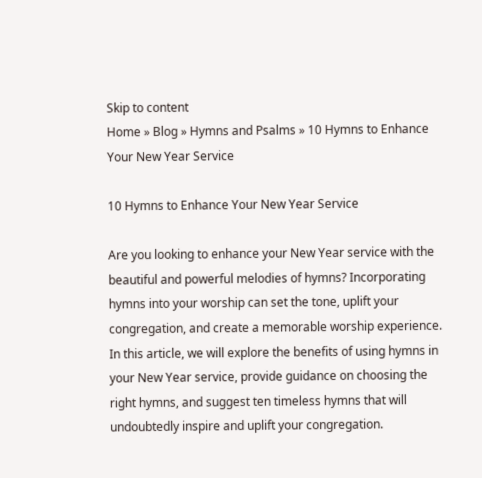Skip to content
Home » Blog » Hymns and Psalms » 10 Hymns to Enhance Your New Year Service

10 Hymns to Enhance Your New Year Service

Are you looking to enhance your New Year service with the beautiful and powerful melodies of hymns? Incorporating hymns into your worship can set the tone, uplift your congregation, and create a memorable worship experience. In this article, we will explore the benefits of using hymns in your New Year service, provide guidance on choosing the right hymns, and suggest ten timeless hymns that will undoubtedly inspire and uplift your congregation.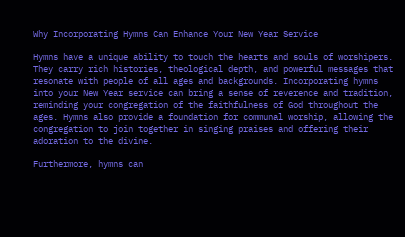Why Incorporating Hymns Can Enhance Your New Year Service

Hymns have a unique ability to touch the hearts and souls of worshipers. They carry rich histories, theological depth, and powerful messages that resonate with people of all ages and backgrounds. Incorporating hymns into your New Year service can bring a sense of reverence and tradition, reminding your congregation of the faithfulness of God throughout the ages. Hymns also provide a foundation for communal worship, allowing the congregation to join together in singing praises and offering their adoration to the divine.

Furthermore, hymns can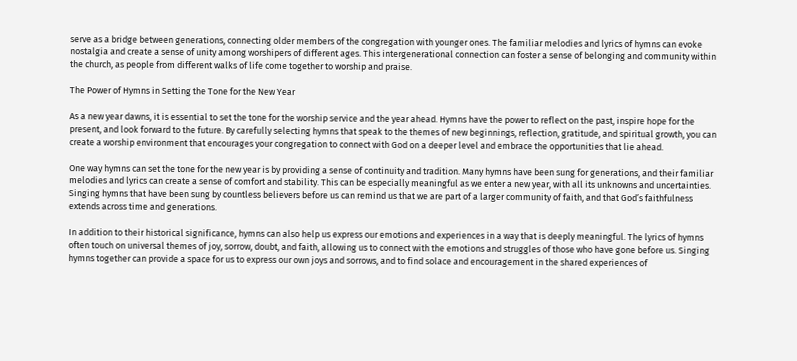serve as a bridge between generations, connecting older members of the congregation with younger ones. The familiar melodies and lyrics of hymns can evoke nostalgia and create a sense of unity among worshipers of different ages. This intergenerational connection can foster a sense of belonging and community within the church, as people from different walks of life come together to worship and praise.

The Power of Hymns in Setting the Tone for the New Year

As a new year dawns, it is essential to set the tone for the worship service and the year ahead. Hymns have the power to reflect on the past, inspire hope for the present, and look forward to the future. By carefully selecting hymns that speak to the themes of new beginnings, reflection, gratitude, and spiritual growth, you can create a worship environment that encourages your congregation to connect with God on a deeper level and embrace the opportunities that lie ahead.

One way hymns can set the tone for the new year is by providing a sense of continuity and tradition. Many hymns have been sung for generations, and their familiar melodies and lyrics can create a sense of comfort and stability. This can be especially meaningful as we enter a new year, with all its unknowns and uncertainties. Singing hymns that have been sung by countless believers before us can remind us that we are part of a larger community of faith, and that God’s faithfulness extends across time and generations.

In addition to their historical significance, hymns can also help us express our emotions and experiences in a way that is deeply meaningful. The lyrics of hymns often touch on universal themes of joy, sorrow, doubt, and faith, allowing us to connect with the emotions and struggles of those who have gone before us. Singing hymns together can provide a space for us to express our own joys and sorrows, and to find solace and encouragement in the shared experiences of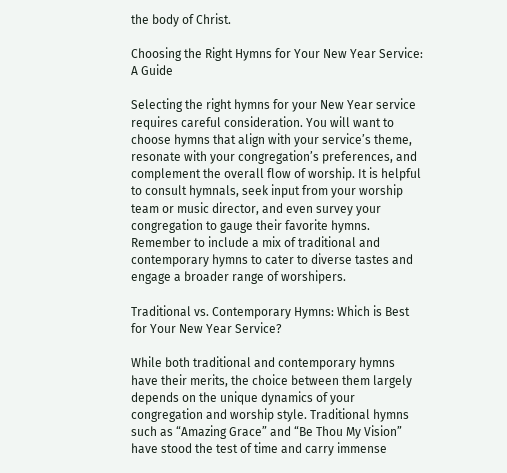the body of Christ.

Choosing the Right Hymns for Your New Year Service: A Guide

Selecting the right hymns for your New Year service requires careful consideration. You will want to choose hymns that align with your service’s theme, resonate with your congregation’s preferences, and complement the overall flow of worship. It is helpful to consult hymnals, seek input from your worship team or music director, and even survey your congregation to gauge their favorite hymns. Remember to include a mix of traditional and contemporary hymns to cater to diverse tastes and engage a broader range of worshipers.

Traditional vs. Contemporary Hymns: Which is Best for Your New Year Service?

While both traditional and contemporary hymns have their merits, the choice between them largely depends on the unique dynamics of your congregation and worship style. Traditional hymns such as “Amazing Grace” and “Be Thou My Vision” have stood the test of time and carry immense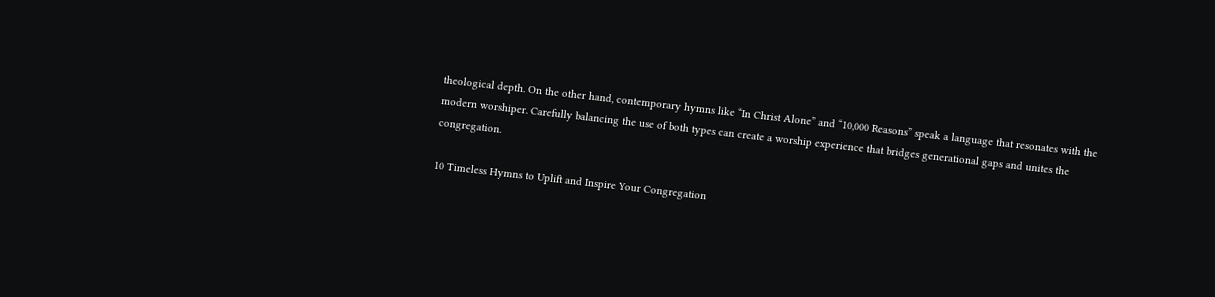theological depth. On the other hand, contemporary hymns like “In Christ Alone” and “10,000 Reasons” speak a language that resonates with the modern worshiper. Carefully balancing the use of both types can create a worship experience that bridges generational gaps and unites the congregation.

10 Timeless Hymns to Uplift and Inspire Your Congregation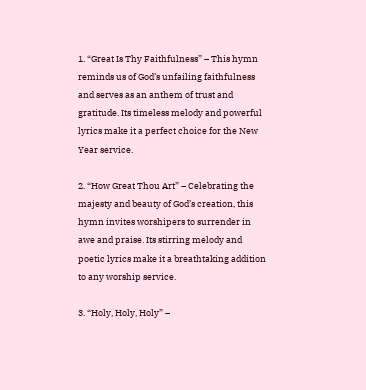1. “Great Is Thy Faithfulness” – This hymn reminds us of God’s unfailing faithfulness and serves as an anthem of trust and gratitude. Its timeless melody and powerful lyrics make it a perfect choice for the New Year service.

2. “How Great Thou Art” – Celebrating the majesty and beauty of God’s creation, this hymn invites worshipers to surrender in awe and praise. Its stirring melody and poetic lyrics make it a breathtaking addition to any worship service.

3. “Holy, Holy, Holy” –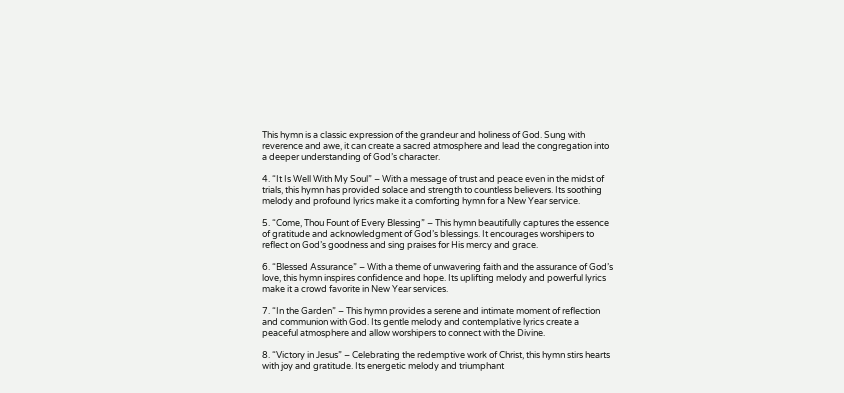This hymn is a classic expression of the grandeur and holiness of God. Sung with reverence and awe, it can create a sacred atmosphere and lead the congregation into a deeper understanding of God’s character.

4. “It Is Well With My Soul” – With a message of trust and peace even in the midst of trials, this hymn has provided solace and strength to countless believers. Its soothing melody and profound lyrics make it a comforting hymn for a New Year service.

5. “Come, Thou Fount of Every Blessing” – This hymn beautifully captures the essence of gratitude and acknowledgment of God’s blessings. It encourages worshipers to reflect on God’s goodness and sing praises for His mercy and grace.

6. “Blessed Assurance” – With a theme of unwavering faith and the assurance of God’s love, this hymn inspires confidence and hope. Its uplifting melody and powerful lyrics make it a crowd favorite in New Year services.

7. “In the Garden” – This hymn provides a serene and intimate moment of reflection and communion with God. Its gentle melody and contemplative lyrics create a peaceful atmosphere and allow worshipers to connect with the Divine.

8. “Victory in Jesus” – Celebrating the redemptive work of Christ, this hymn stirs hearts with joy and gratitude. Its energetic melody and triumphant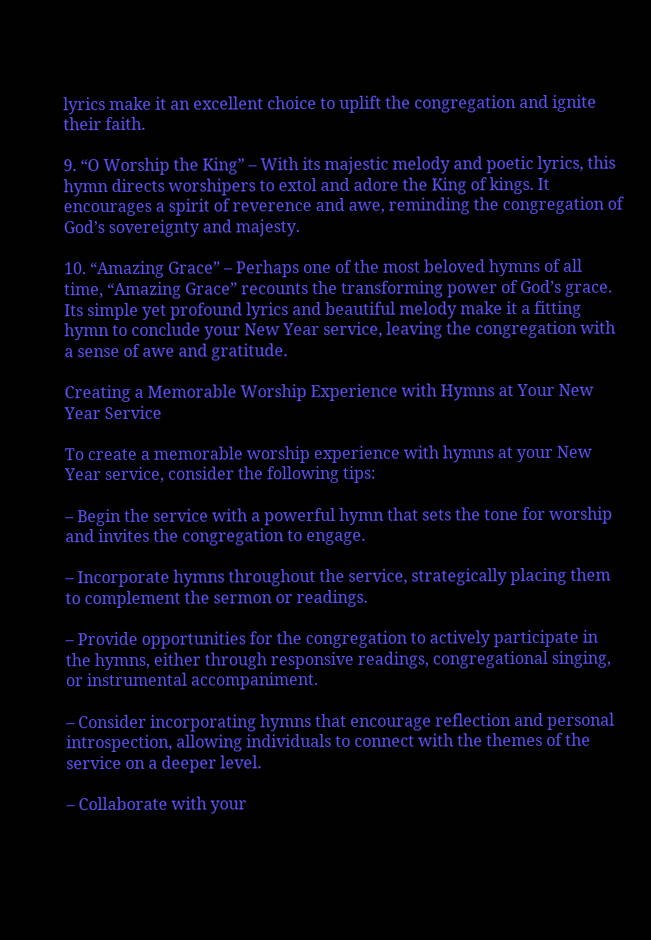lyrics make it an excellent choice to uplift the congregation and ignite their faith.

9. “O Worship the King” – With its majestic melody and poetic lyrics, this hymn directs worshipers to extol and adore the King of kings. It encourages a spirit of reverence and awe, reminding the congregation of God’s sovereignty and majesty.

10. “Amazing Grace” – Perhaps one of the most beloved hymns of all time, “Amazing Grace” recounts the transforming power of God’s grace. Its simple yet profound lyrics and beautiful melody make it a fitting hymn to conclude your New Year service, leaving the congregation with a sense of awe and gratitude.

Creating a Memorable Worship Experience with Hymns at Your New Year Service

To create a memorable worship experience with hymns at your New Year service, consider the following tips:

– Begin the service with a powerful hymn that sets the tone for worship and invites the congregation to engage.

– Incorporate hymns throughout the service, strategically placing them to complement the sermon or readings.

– Provide opportunities for the congregation to actively participate in the hymns, either through responsive readings, congregational singing, or instrumental accompaniment.

– Consider incorporating hymns that encourage reflection and personal introspection, allowing individuals to connect with the themes of the service on a deeper level.

– Collaborate with your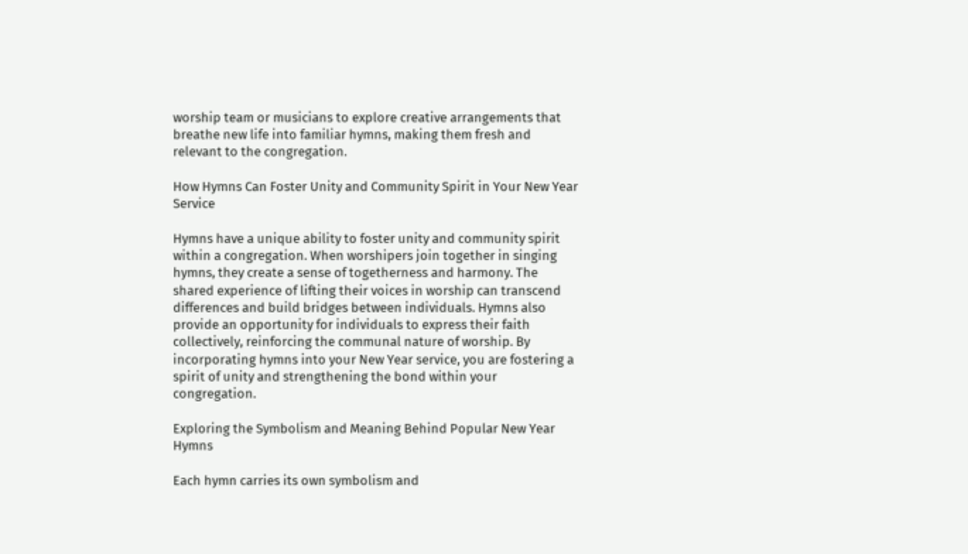worship team or musicians to explore creative arrangements that breathe new life into familiar hymns, making them fresh and relevant to the congregation.

How Hymns Can Foster Unity and Community Spirit in Your New Year Service

Hymns have a unique ability to foster unity and community spirit within a congregation. When worshipers join together in singing hymns, they create a sense of togetherness and harmony. The shared experience of lifting their voices in worship can transcend differences and build bridges between individuals. Hymns also provide an opportunity for individuals to express their faith collectively, reinforcing the communal nature of worship. By incorporating hymns into your New Year service, you are fostering a spirit of unity and strengthening the bond within your congregation.

Exploring the Symbolism and Meaning Behind Popular New Year Hymns

Each hymn carries its own symbolism and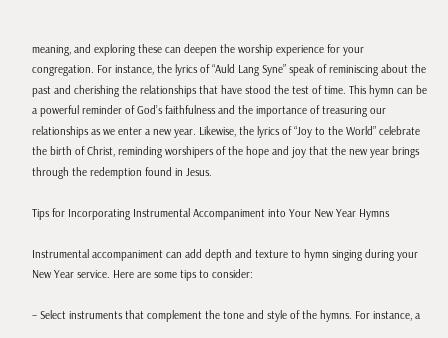meaning, and exploring these can deepen the worship experience for your congregation. For instance, the lyrics of “Auld Lang Syne” speak of reminiscing about the past and cherishing the relationships that have stood the test of time. This hymn can be a powerful reminder of God’s faithfulness and the importance of treasuring our relationships as we enter a new year. Likewise, the lyrics of “Joy to the World” celebrate the birth of Christ, reminding worshipers of the hope and joy that the new year brings through the redemption found in Jesus.

Tips for Incorporating Instrumental Accompaniment into Your New Year Hymns

Instrumental accompaniment can add depth and texture to hymn singing during your New Year service. Here are some tips to consider:

– Select instruments that complement the tone and style of the hymns. For instance, a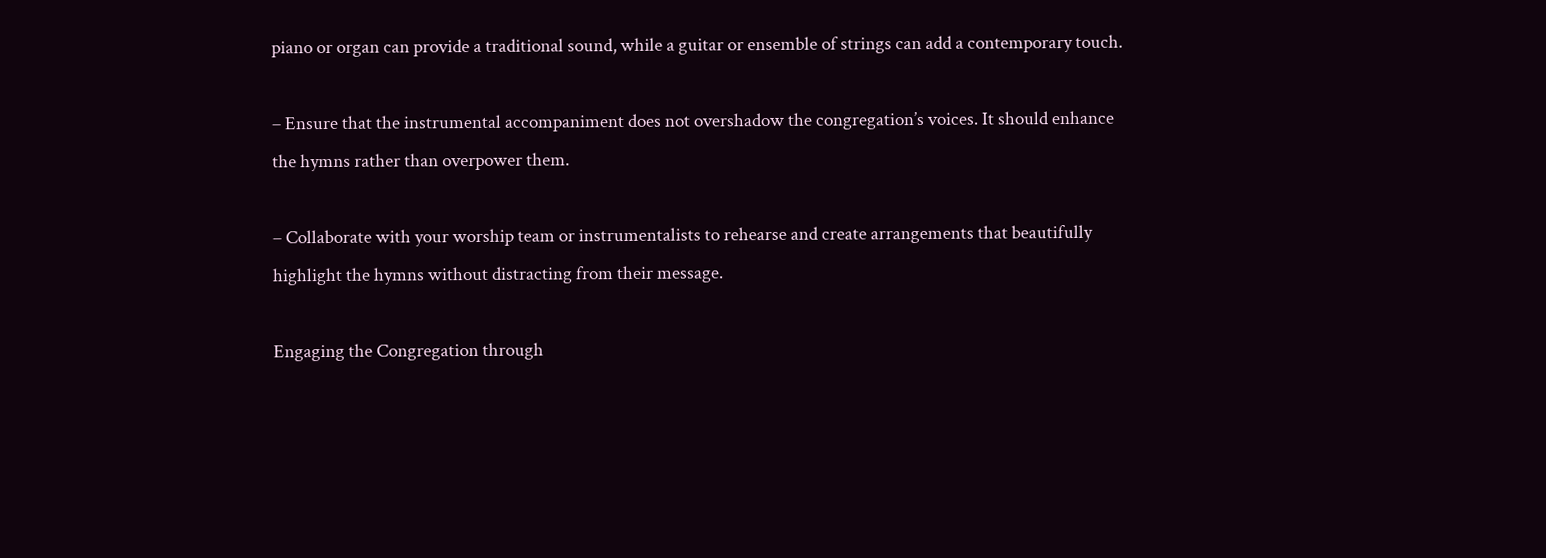piano or organ can provide a traditional sound, while a guitar or ensemble of strings can add a contemporary touch.

– Ensure that the instrumental accompaniment does not overshadow the congregation’s voices. It should enhance the hymns rather than overpower them.

– Collaborate with your worship team or instrumentalists to rehearse and create arrangements that beautifully highlight the hymns without distracting from their message.

Engaging the Congregation through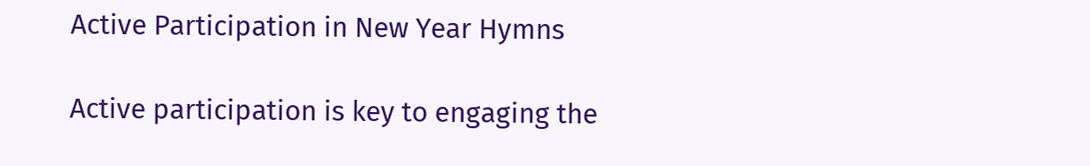Active Participation in New Year Hymns

Active participation is key to engaging the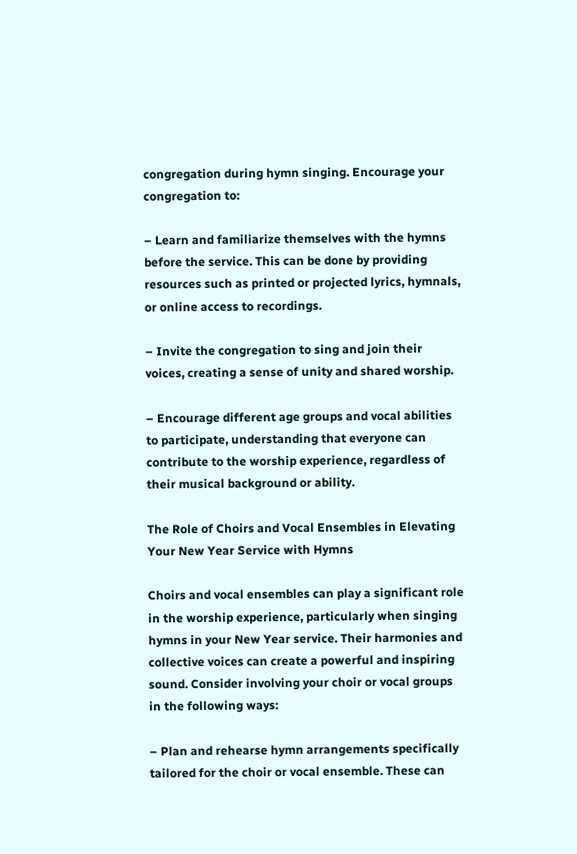congregation during hymn singing. Encourage your congregation to:

– Learn and familiarize themselves with the hymns before the service. This can be done by providing resources such as printed or projected lyrics, hymnals, or online access to recordings.

– Invite the congregation to sing and join their voices, creating a sense of unity and shared worship.

– Encourage different age groups and vocal abilities to participate, understanding that everyone can contribute to the worship experience, regardless of their musical background or ability.

The Role of Choirs and Vocal Ensembles in Elevating Your New Year Service with Hymns

Choirs and vocal ensembles can play a significant role in the worship experience, particularly when singing hymns in your New Year service. Their harmonies and collective voices can create a powerful and inspiring sound. Consider involving your choir or vocal groups in the following ways:

– Plan and rehearse hymn arrangements specifically tailored for the choir or vocal ensemble. These can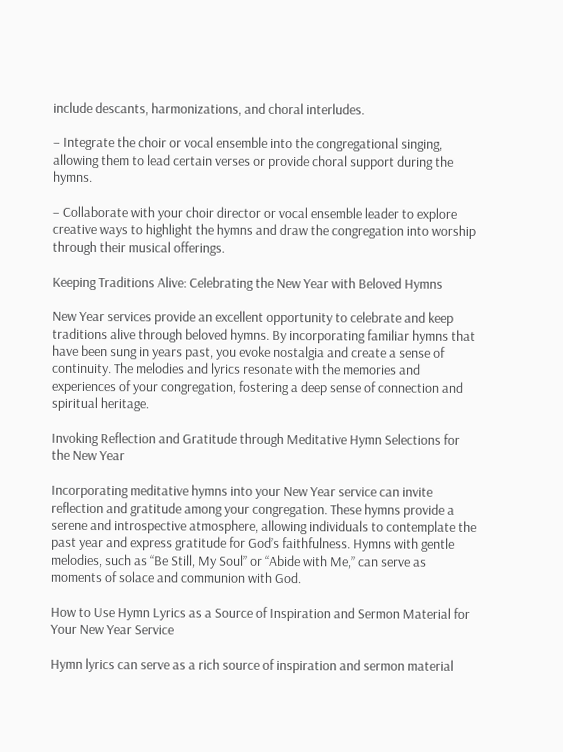include descants, harmonizations, and choral interludes.

– Integrate the choir or vocal ensemble into the congregational singing, allowing them to lead certain verses or provide choral support during the hymns.

– Collaborate with your choir director or vocal ensemble leader to explore creative ways to highlight the hymns and draw the congregation into worship through their musical offerings.

Keeping Traditions Alive: Celebrating the New Year with Beloved Hymns

New Year services provide an excellent opportunity to celebrate and keep traditions alive through beloved hymns. By incorporating familiar hymns that have been sung in years past, you evoke nostalgia and create a sense of continuity. The melodies and lyrics resonate with the memories and experiences of your congregation, fostering a deep sense of connection and spiritual heritage.

Invoking Reflection and Gratitude through Meditative Hymn Selections for the New Year

Incorporating meditative hymns into your New Year service can invite reflection and gratitude among your congregation. These hymns provide a serene and introspective atmosphere, allowing individuals to contemplate the past year and express gratitude for God’s faithfulness. Hymns with gentle melodies, such as “Be Still, My Soul” or “Abide with Me,” can serve as moments of solace and communion with God.

How to Use Hymn Lyrics as a Source of Inspiration and Sermon Material for Your New Year Service

Hymn lyrics can serve as a rich source of inspiration and sermon material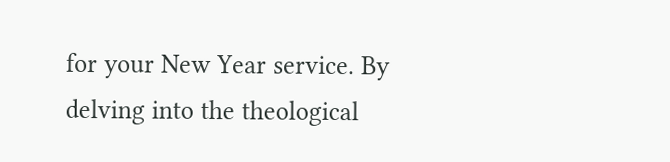for your New Year service. By delving into the theological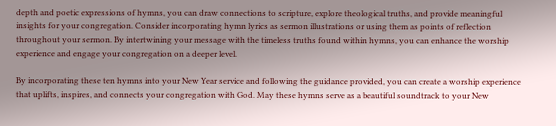depth and poetic expressions of hymns, you can draw connections to scripture, explore theological truths, and provide meaningful insights for your congregation. Consider incorporating hymn lyrics as sermon illustrations or using them as points of reflection throughout your sermon. By intertwining your message with the timeless truths found within hymns, you can enhance the worship experience and engage your congregation on a deeper level.

By incorporating these ten hymns into your New Year service and following the guidance provided, you can create a worship experience that uplifts, inspires, and connects your congregation with God. May these hymns serve as a beautiful soundtrack to your New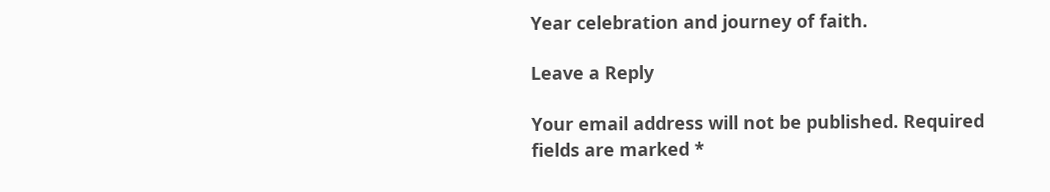Year celebration and journey of faith.

Leave a Reply

Your email address will not be published. Required fields are marked *